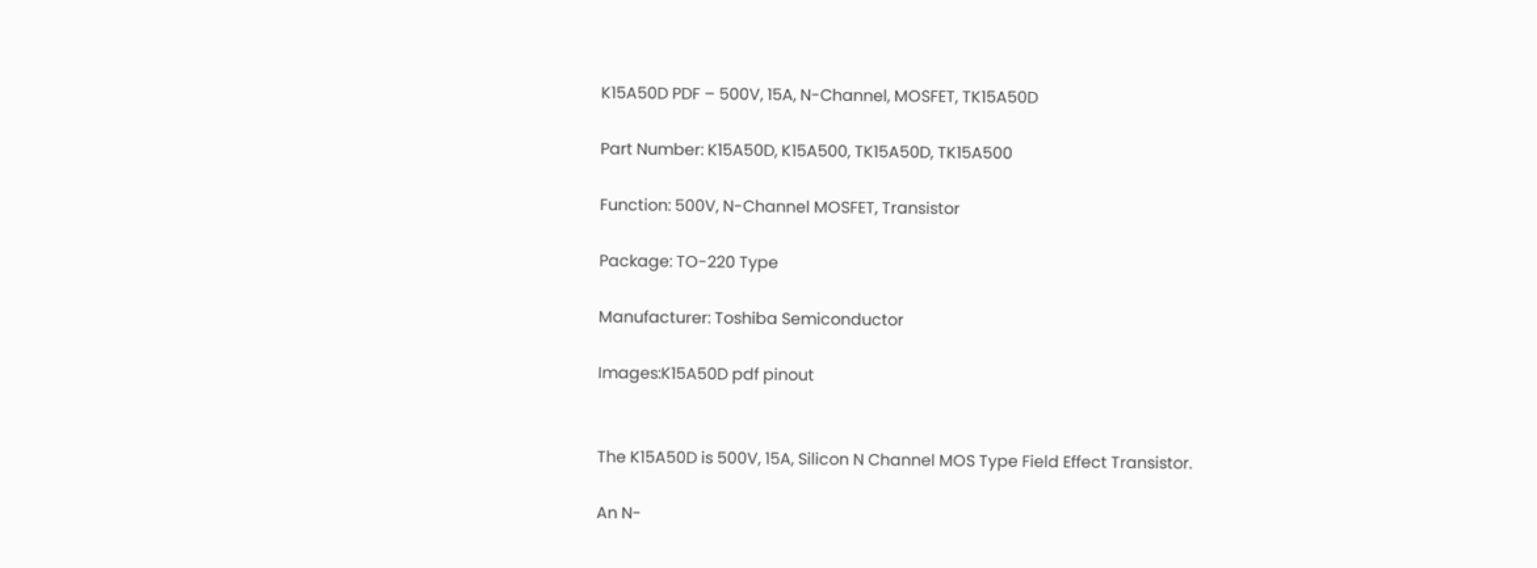K15A50D PDF – 500V, 15A, N-Channel, MOSFET, TK15A50D

Part Number: K15A50D, K15A500, TK15A50D, TK15A500

Function: 500V, N-Channel MOSFET, Transistor

Package: TO-220 Type

Manufacturer: Toshiba Semiconductor

Images:K15A50D pdf pinout


The K15A50D is 500V, 15A, Silicon N Channel MOS Type Field Effect Transistor.

An N-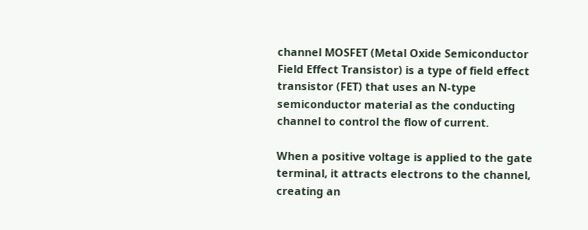channel MOSFET (Metal Oxide Semiconductor Field Effect Transistor) is a type of field effect transistor (FET) that uses an N-type semiconductor material as the conducting channel to control the flow of current.

When a positive voltage is applied to the gate terminal, it attracts electrons to the channel, creating an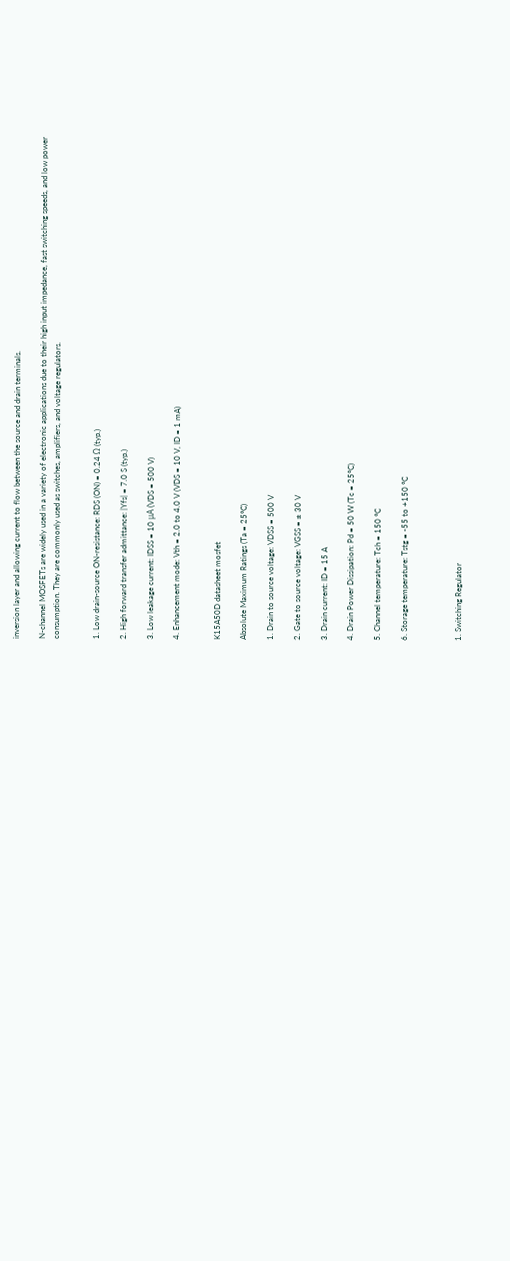inversion layer and allowing current to flow between the source and drain terminals.

N-channel MOSFETs are widely used in a variety of electronic applications due to their high input impedance, fast switching speeds, and low power consumption. They are commonly used as switches, amplifiers, and voltage regulators.


1. Low drain-source ON-resistance: RDS (ON) = 0.24 Ω (typ.)

2. High forward transfer admittance: |Yfs| = 7.0 S (typ.)

3. Low leakage current: IDSS = 10 μA (VDS = 500 V)

4. Enhancement mode: Vth = 2.0 to 4.0 V (VDS = 10 V, ID = 1 mA)


K15A50D datasheet mosfet

Absolute Maximum Ratings (Ta = 25°C)

1. Drain to source voltage: VDSS = 500 V

2. Gate to source voltage: VGSS = ± 30 V

3. Drain current: ID = 15 A

4. Drain Power Dissipation: Pd = 50 W (Tc = 25°C)

5. Channel temperature: Tch = 150 °C

6. Storage temperature: Tstg = -55 to +150 °C



1. Switching Regulator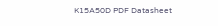K15A50D PDF Datasheet